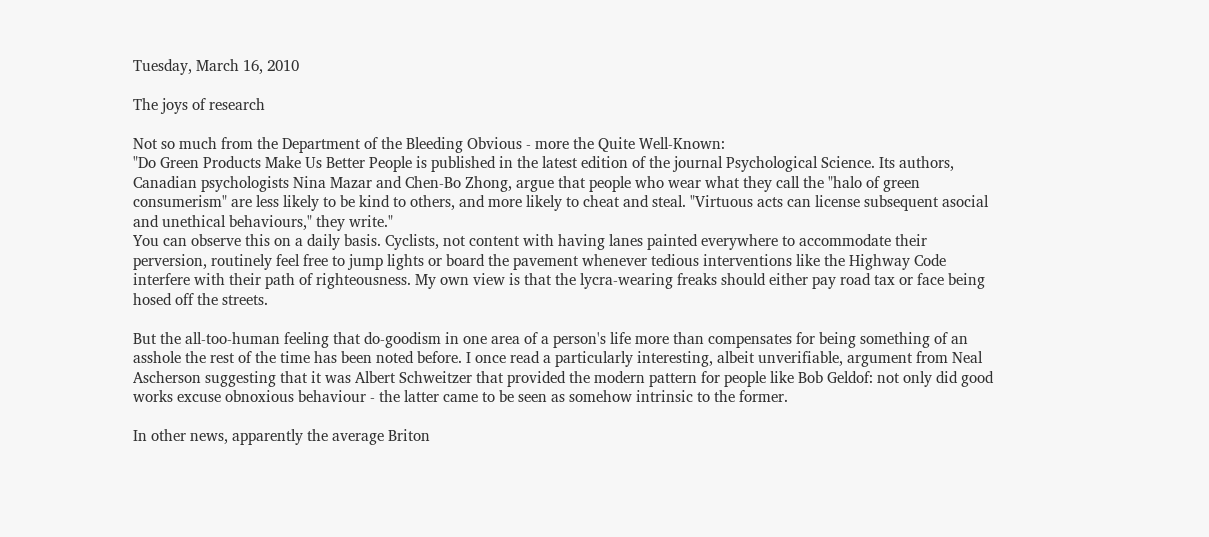Tuesday, March 16, 2010

The joys of research

Not so much from the Department of the Bleeding Obvious - more the Quite Well-Known:
"Do Green Products Make Us Better People is published in the latest edition of the journal Psychological Science. Its authors, Canadian psychologists Nina Mazar and Chen-Bo Zhong, argue that people who wear what they call the "halo of green consumerism" are less likely to be kind to others, and more likely to cheat and steal. "Virtuous acts can license subsequent asocial and unethical behaviours," they write."
You can observe this on a daily basis. Cyclists, not content with having lanes painted everywhere to accommodate their perversion, routinely feel free to jump lights or board the pavement whenever tedious interventions like the Highway Code interfere with their path of righteousness. My own view is that the lycra-wearing freaks should either pay road tax or face being hosed off the streets.

But the all-too-human feeling that do-goodism in one area of a person's life more than compensates for being something of an asshole the rest of the time has been noted before. I once read a particularly interesting, albeit unverifiable, argument from Neal Ascherson suggesting that it was Albert Schweitzer that provided the modern pattern for people like Bob Geldof: not only did good works excuse obnoxious behaviour - the latter came to be seen as somehow intrinsic to the former.

In other news, apparently the average Briton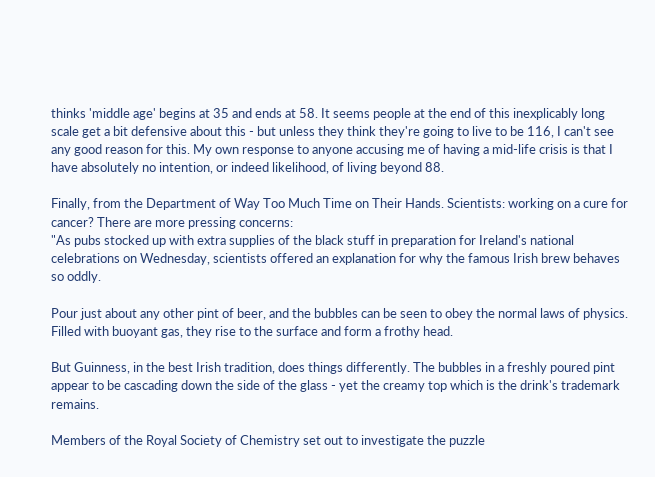thinks 'middle age' begins at 35 and ends at 58. It seems people at the end of this inexplicably long scale get a bit defensive about this - but unless they think they're going to live to be 116, I can't see any good reason for this. My own response to anyone accusing me of having a mid-life crisis is that I have absolutely no intention, or indeed likelihood, of living beyond 88.

Finally, from the Department of Way Too Much Time on Their Hands. Scientists: working on a cure for cancer? There are more pressing concerns:
"As pubs stocked up with extra supplies of the black stuff in preparation for Ireland's national celebrations on Wednesday, scientists offered an explanation for why the famous Irish brew behaves so oddly.

Pour just about any other pint of beer, and the bubbles can be seen to obey the normal laws of physics. Filled with buoyant gas, they rise to the surface and form a frothy head.

But Guinness, in the best Irish tradition, does things differently. The bubbles in a freshly poured pint appear to be cascading down the side of the glass - yet the creamy top which is the drink's trademark remains.

Members of the Royal Society of Chemistry set out to investigate the puzzle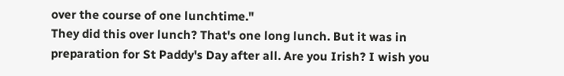over the course of one lunchtime."
They did this over lunch? That's one long lunch. But it was in preparation for St Paddy's Day after all. Are you Irish? I wish you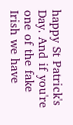happy St Patrick's Day. And if you're one of the fake Irish we have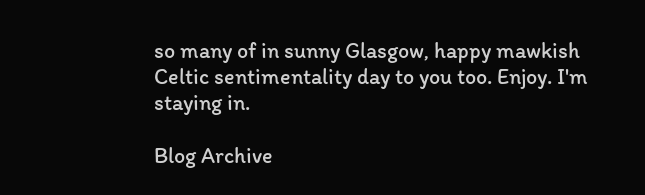so many of in sunny Glasgow, happy mawkish Celtic sentimentality day to you too. Enjoy. I'm staying in.

Blog Archive